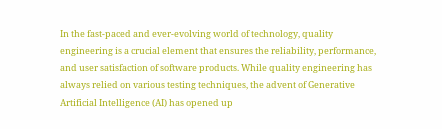In the fast-paced and ever-evolving world of technology, quality engineering is a crucial element that ensures the reliability, performance, and user satisfaction of software products. While quality engineering has always relied on various testing techniques, the advent of Generative Artificial Intelligence (AI) has opened up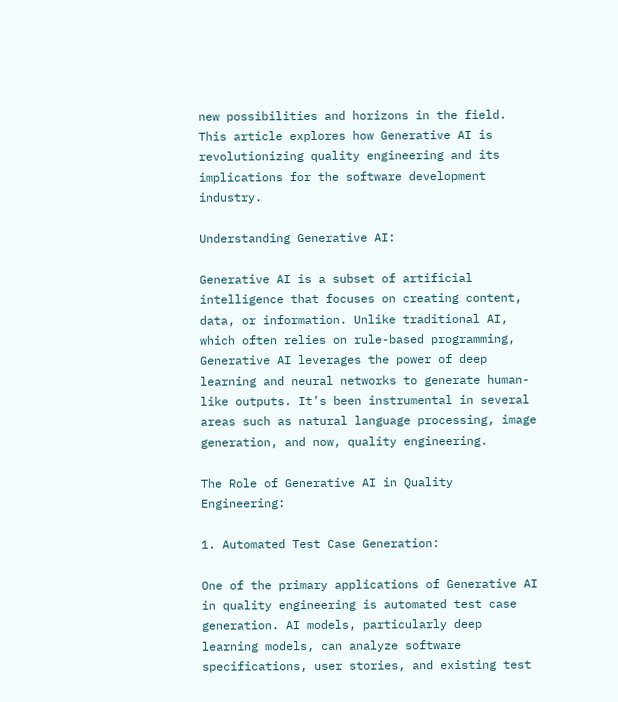new possibilities and horizons in the field. This article explores how Generative AI is revolutionizing quality engineering and its implications for the software development industry.

Understanding Generative AI:

Generative AI is a subset of artificial intelligence that focuses on creating content, data, or information. Unlike traditional AI, which often relies on rule-based programming, Generative AI leverages the power of deep learning and neural networks to generate human-like outputs. It’s been instrumental in several areas such as natural language processing, image generation, and now, quality engineering.

The Role of Generative AI in Quality Engineering:

1. Automated Test Case Generation:

One of the primary applications of Generative AI in quality engineering is automated test case generation. AI models, particularly deep learning models, can analyze software specifications, user stories, and existing test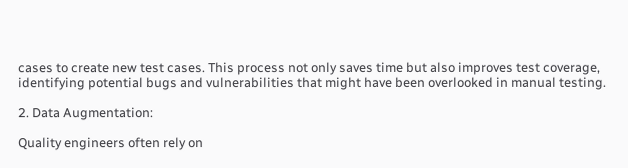cases to create new test cases. This process not only saves time but also improves test coverage, identifying potential bugs and vulnerabilities that might have been overlooked in manual testing.

2. Data Augmentation:

Quality engineers often rely on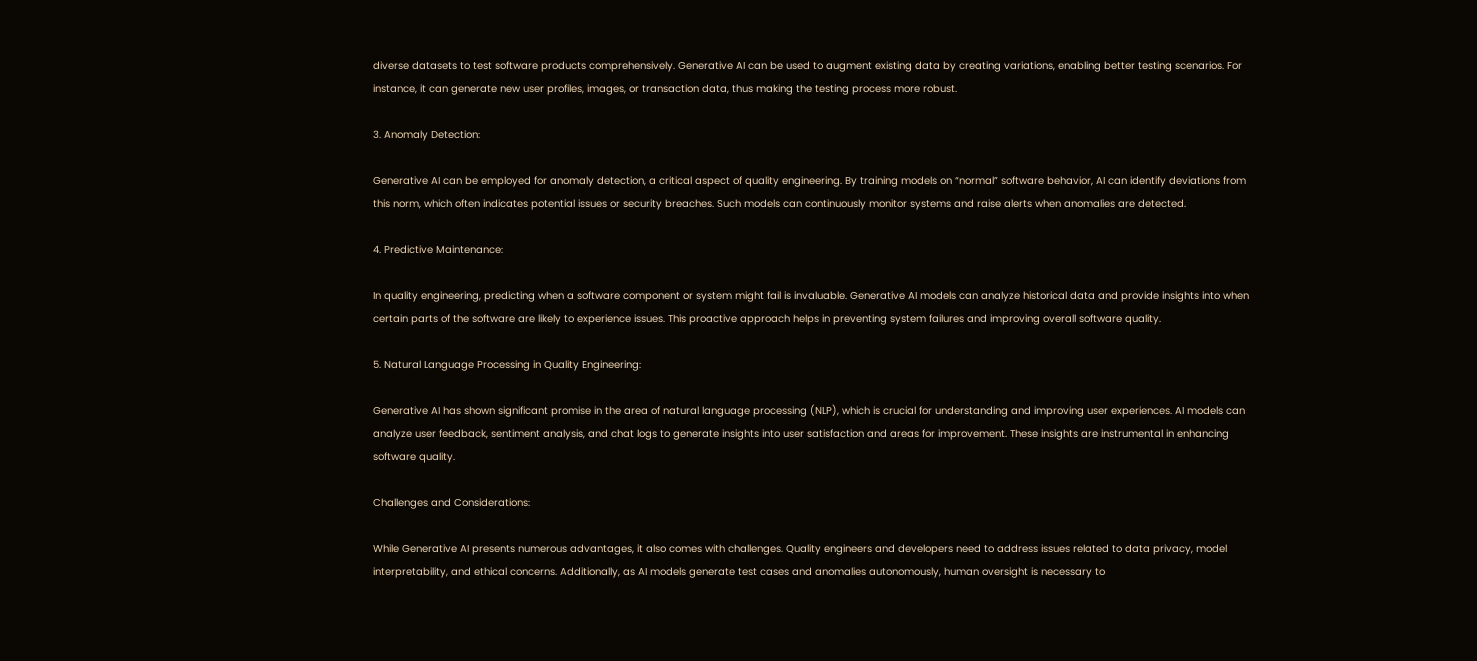diverse datasets to test software products comprehensively. Generative AI can be used to augment existing data by creating variations, enabling better testing scenarios. For instance, it can generate new user profiles, images, or transaction data, thus making the testing process more robust.

3. Anomaly Detection:

Generative AI can be employed for anomaly detection, a critical aspect of quality engineering. By training models on “normal” software behavior, AI can identify deviations from this norm, which often indicates potential issues or security breaches. Such models can continuously monitor systems and raise alerts when anomalies are detected.

4. Predictive Maintenance:

In quality engineering, predicting when a software component or system might fail is invaluable. Generative AI models can analyze historical data and provide insights into when certain parts of the software are likely to experience issues. This proactive approach helps in preventing system failures and improving overall software quality.

5. Natural Language Processing in Quality Engineering:

Generative AI has shown significant promise in the area of natural language processing (NLP), which is crucial for understanding and improving user experiences. AI models can analyze user feedback, sentiment analysis, and chat logs to generate insights into user satisfaction and areas for improvement. These insights are instrumental in enhancing software quality.

Challenges and Considerations:

While Generative AI presents numerous advantages, it also comes with challenges. Quality engineers and developers need to address issues related to data privacy, model interpretability, and ethical concerns. Additionally, as AI models generate test cases and anomalies autonomously, human oversight is necessary to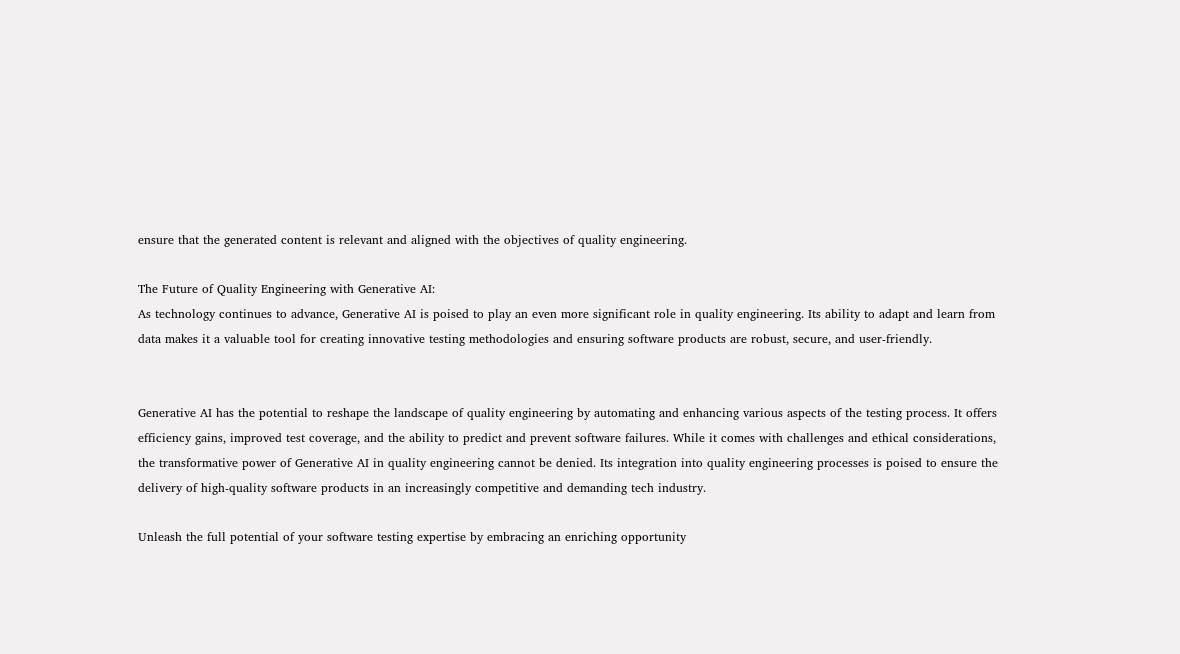ensure that the generated content is relevant and aligned with the objectives of quality engineering.

The Future of Quality Engineering with Generative AI:
As technology continues to advance, Generative AI is poised to play an even more significant role in quality engineering. Its ability to adapt and learn from data makes it a valuable tool for creating innovative testing methodologies and ensuring software products are robust, secure, and user-friendly.


Generative AI has the potential to reshape the landscape of quality engineering by automating and enhancing various aspects of the testing process. It offers efficiency gains, improved test coverage, and the ability to predict and prevent software failures. While it comes with challenges and ethical considerations, the transformative power of Generative AI in quality engineering cannot be denied. Its integration into quality engineering processes is poised to ensure the delivery of high-quality software products in an increasingly competitive and demanding tech industry.

Unleash the full potential of your software testing expertise by embracing an enriching opportunity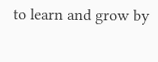to learn and grow by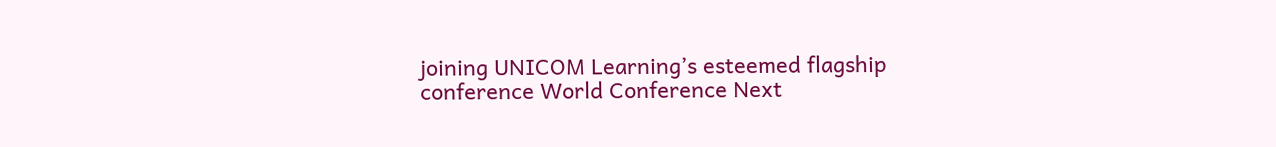joining UNICOM Learning’s esteemed flagship conference World Conference Next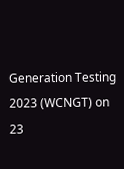Generation Testing 2023 (WCNGT) on 23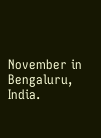November in Bengaluru, India.